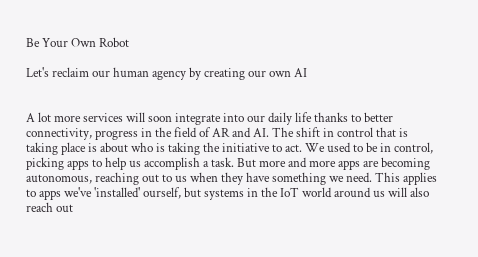Be Your Own Robot

Let's reclaim our human agency by creating our own AI


A lot more services will soon integrate into our daily life thanks to better connectivity, progress in the field of AR and AI. The shift in control that is taking place is about who is taking the initiative to act. We used to be in control, picking apps to help us accomplish a task. But more and more apps are becoming autonomous, reaching out to us when they have something we need. This applies to apps we've 'installed' ourself, but systems in the IoT world around us will also reach out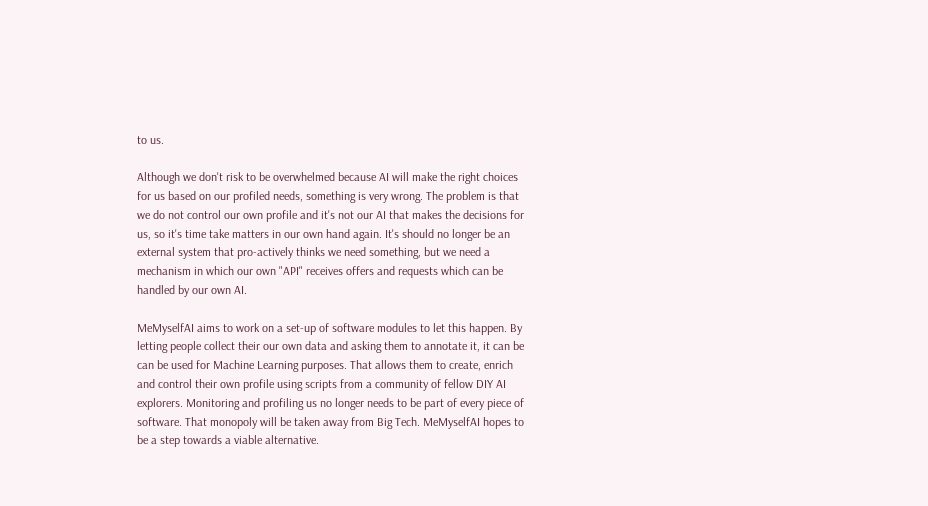to us.

Although we don't risk to be overwhelmed because AI will make the right choices for us based on our profiled needs, something is very wrong. The problem is that we do not control our own profile and it's not our AI that makes the decisions for us, so it's time take matters in our own hand again. It's should no longer be an external system that pro-actively thinks we need something, but we need a mechanism in which our own "API" receives offers and requests which can be handled by our own AI.

MeMyselfAI aims to work on a set-up of software modules to let this happen. By letting people collect their our own data and asking them to annotate it, it can be can be used for Machine Learning purposes. That allows them to create, enrich and control their own profile using scripts from a community of fellow DIY AI explorers. Monitoring and profiling us no longer needs to be part of every piece of software. That monopoly will be taken away from Big Tech. MeMyselfAI hopes to be a step towards a viable alternative.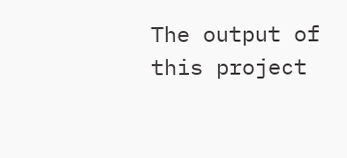The output of this project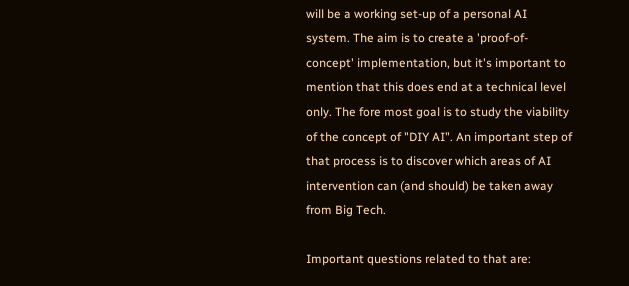will be a working set-up of a personal AI system. The aim is to create a 'proof-of-concept' implementation, but it's important to mention that this does end at a technical level only. The fore most goal is to study the viability of the concept of "DIY AI". An important step of that process is to discover which areas of AI intervention can (and should) be taken away from Big Tech.

Important questions related to that are: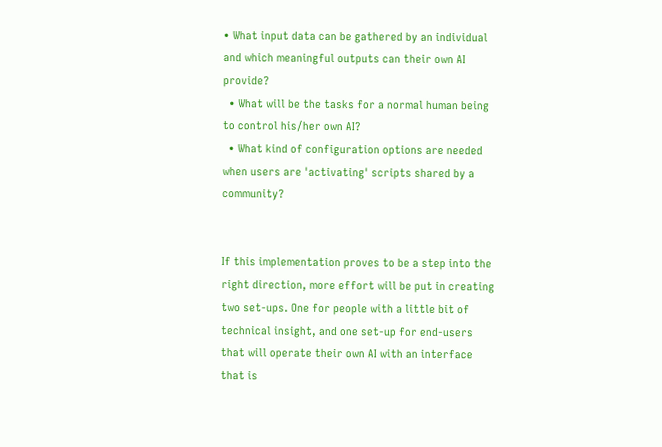• What input data can be gathered by an individual and which meaningful outputs can their own AI provide?
  • What will be the tasks for a normal human being to control his/her own AI?
  • What kind of configuration options are needed when users are 'activating' scripts shared by a community?


If this implementation proves to be a step into the right direction, more effort will be put in creating two set-ups. One for people with a little bit of technical insight, and one set-up for end-users that will operate their own AI with an interface that is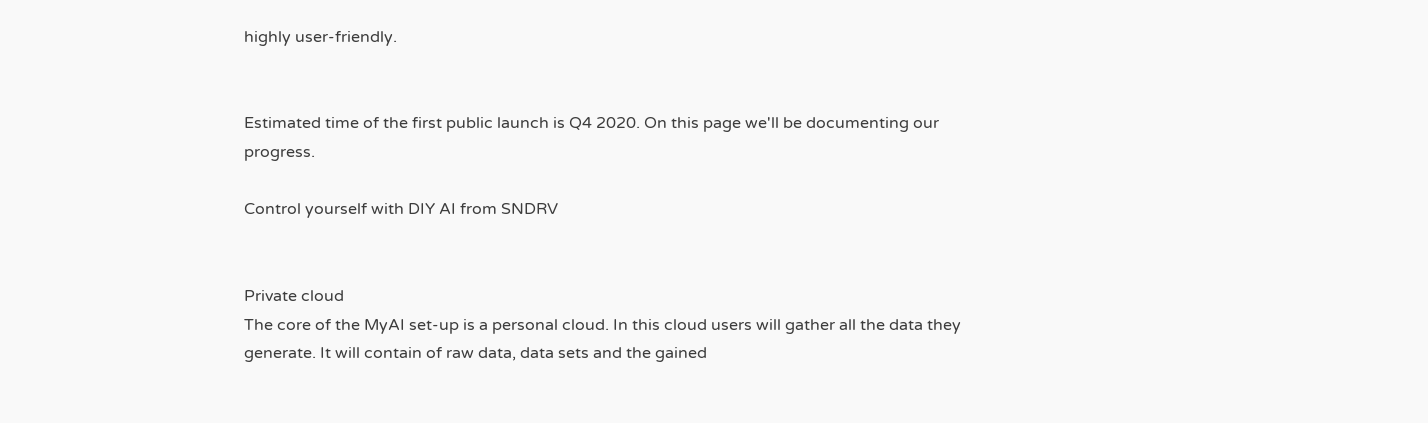highly user-friendly.


Estimated time of the first public launch is Q4 2020. On this page we'll be documenting our progress.

Control yourself with DIY AI from SNDRV


Private cloud
The core of the MyAI set-up is a personal cloud. In this cloud users will gather all the data they generate. It will contain of raw data, data sets and the gained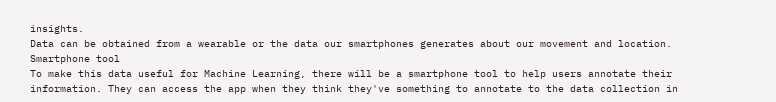insights.
Data can be obtained from a wearable or the data our smartphones generates about our movement and location.
Smartphone tool
To make this data useful for Machine Learning, there will be a smartphone tool to help users annotate their information. They can access the app when they think they've something to annotate to the data collection in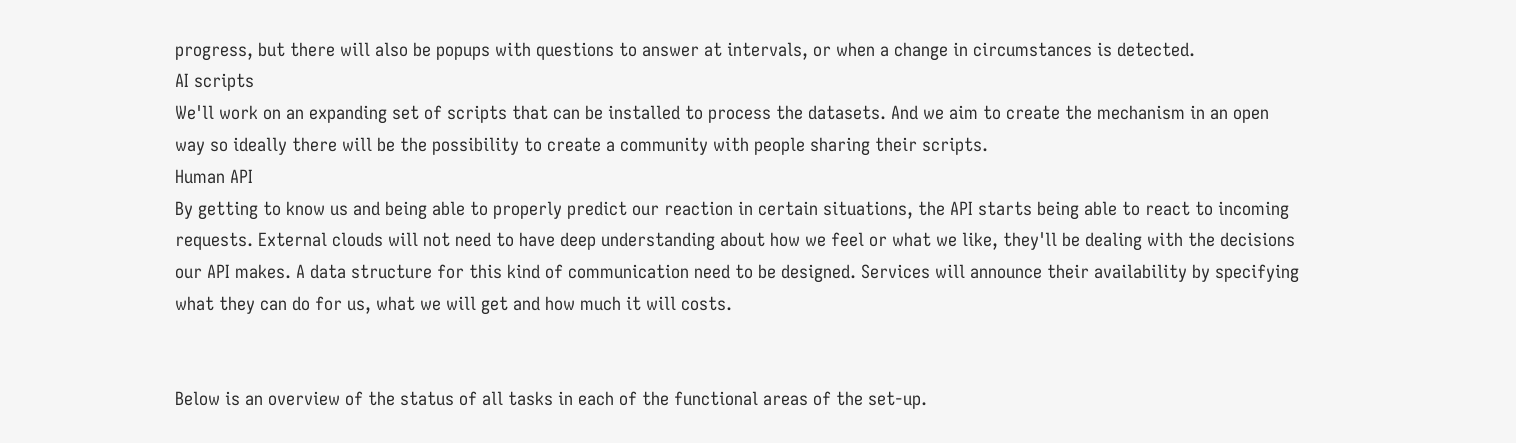progress, but there will also be popups with questions to answer at intervals, or when a change in circumstances is detected.
AI scripts
We'll work on an expanding set of scripts that can be installed to process the datasets. And we aim to create the mechanism in an open way so ideally there will be the possibility to create a community with people sharing their scripts.
Human API
By getting to know us and being able to properly predict our reaction in certain situations, the API starts being able to react to incoming requests. External clouds will not need to have deep understanding about how we feel or what we like, they'll be dealing with the decisions our API makes. A data structure for this kind of communication need to be designed. Services will announce their availability by specifying what they can do for us, what we will get and how much it will costs.


Below is an overview of the status of all tasks in each of the functional areas of the set-up.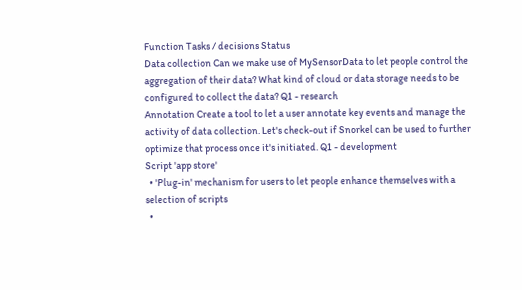Function Tasks / decisions Status
Data collection Can we make use of MySensorData to let people control the aggregation of their data? What kind of cloud or data storage needs to be configured to collect the data? Q1 - research
Annotation Create a tool to let a user annotate key events and manage the activity of data collection. Let's check-out if Snorkel can be used to further optimize that process once it's initiated. Q1 - development
Script 'app store'
  • 'Plug-in' mechanism for users to let people enhance themselves with a selection of scripts
  •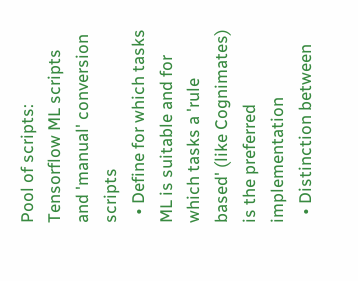Pool of scripts: Tensorflow ML scripts and 'manual' conversion scripts
  • Define for which tasks ML is suitable and for which tasks a 'rule based' (like Cognimates) is the preferred implementation
  • Distinction between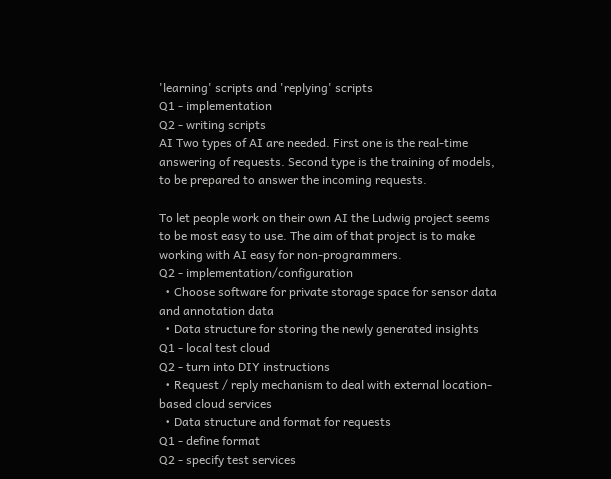'learning' scripts and 'replying' scripts
Q1 - implementation
Q2 - writing scripts
AI Two types of AI are needed. First one is the real-time answering of requests. Second type is the training of models, to be prepared to answer the incoming requests.

To let people work on their own AI the Ludwig project seems to be most easy to use. The aim of that project is to make working with AI easy for non-programmers.
Q2 - implementation/configuration
  • Choose software for private storage space for sensor data and annotation data
  • Data structure for storing the newly generated insights
Q1 - local test cloud
Q2 - turn into DIY instructions
  • Request / reply mechanism to deal with external location-based cloud services
  • Data structure and format for requests
Q1 - define format
Q2 - specify test services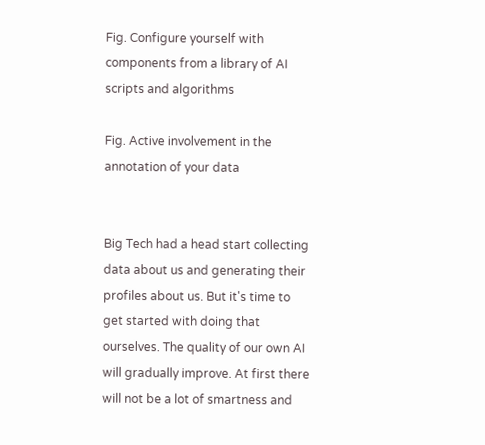Fig. Configure yourself with components from a library of AI scripts and algorithms

Fig. Active involvement in the annotation of your data


Big Tech had a head start collecting data about us and generating their profiles about us. But it's time to get started with doing that ourselves. The quality of our own AI will gradually improve. At first there will not be a lot of smartness and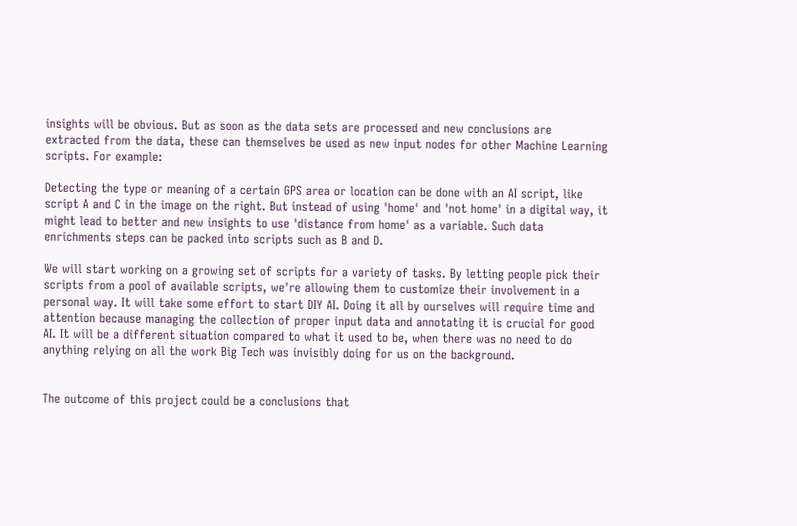insights will be obvious. But as soon as the data sets are processed and new conclusions are extracted from the data, these can themselves be used as new input nodes for other Machine Learning scripts. For example:

Detecting the type or meaning of a certain GPS area or location can be done with an AI script, like script A and C in the image on the right. But instead of using 'home' and 'not home' in a digital way, it might lead to better and new insights to use 'distance from home' as a variable. Such data enrichments steps can be packed into scripts such as B and D.

We will start working on a growing set of scripts for a variety of tasks. By letting people pick their scripts from a pool of available scripts, we're allowing them to customize their involvement in a personal way. It will take some effort to start DIY AI. Doing it all by ourselves will require time and attention because managing the collection of proper input data and annotating it is crucial for good AI. It will be a different situation compared to what it used to be, when there was no need to do anything relying on all the work Big Tech was invisibly doing for us on the background.


The outcome of this project could be a conclusions that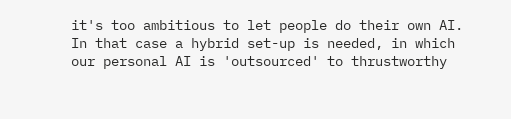it's too ambitious to let people do their own AI. In that case a hybrid set-up is needed, in which our personal AI is 'outsourced' to thrustworthy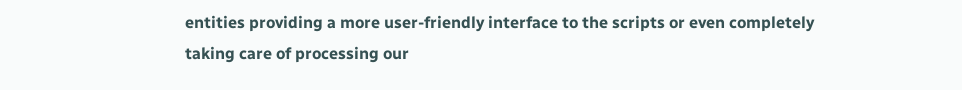entities providing a more user-friendly interface to the scripts or even completely taking care of processing our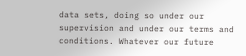data sets, doing so under our supervision and under our terms and conditions. Whatever our future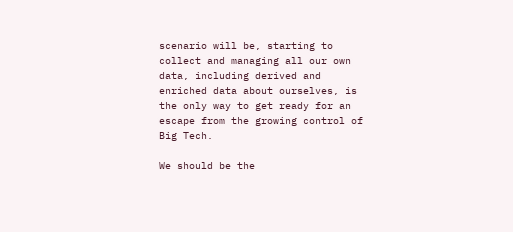scenario will be, starting to collect and managing all our own data, including derived and enriched data about ourselves, is the only way to get ready for an escape from the growing control of Big Tech.

We should be the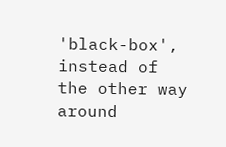'black-box', instead of the other way around